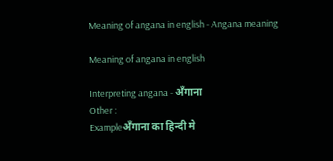Meaning of angana in english - Angana meaning

Meaning of angana in english

Interpreting angana - अँगाना
Other :
Exampleअँगाना का हिन्दी मे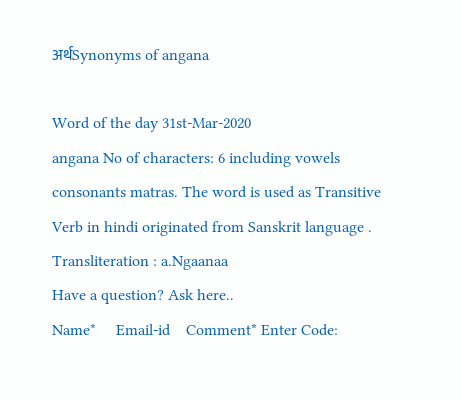अर्थSynonyms of angana

Word of the day 31st-Mar-2020
angana No of characters: 6 including vowels consonants matras. The word is used as Transitive Verb in hindi originated from Sanskrit language . Transliteration : a.Ngaanaa
Have a question? Ask here..
Name*     Email-id    Comment* Enter Code: